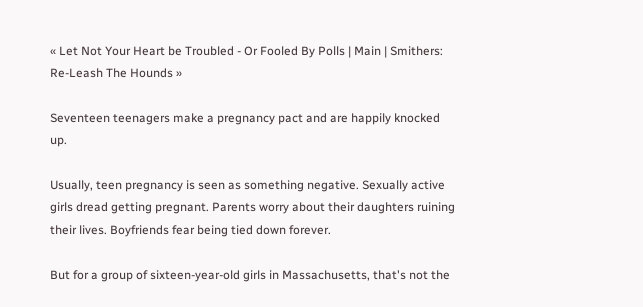« Let Not Your Heart be Troubled - Or Fooled By Polls | Main | Smithers: Re-Leash The Hounds »

Seventeen teenagers make a pregnancy pact and are happily knocked up.

Usually, teen pregnancy is seen as something negative. Sexually active girls dread getting pregnant. Parents worry about their daughters ruining their lives. Boyfriends fear being tied down forever.

But for a group of sixteen-year-old girls in Massachusetts, that's not the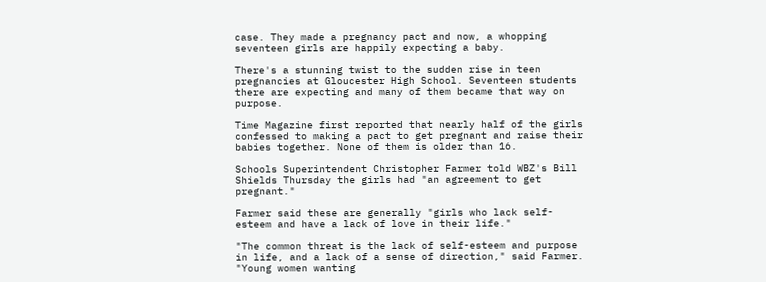case. They made a pregnancy pact and now, a whopping seventeen girls are happily expecting a baby.

There's a stunning twist to the sudden rise in teen pregnancies at Gloucester High School. Seventeen students there are expecting and many of them became that way on purpose.

Time Magazine first reported that nearly half of the girls confessed to making a pact to get pregnant and raise their babies together. None of them is older than 16.

Schools Superintendent Christopher Farmer told WBZ's Bill Shields Thursday the girls had "an agreement to get pregnant."

Farmer said these are generally "girls who lack self-esteem and have a lack of love in their life."

"The common threat is the lack of self-esteem and purpose in life, and a lack of a sense of direction," said Farmer. "Young women wanting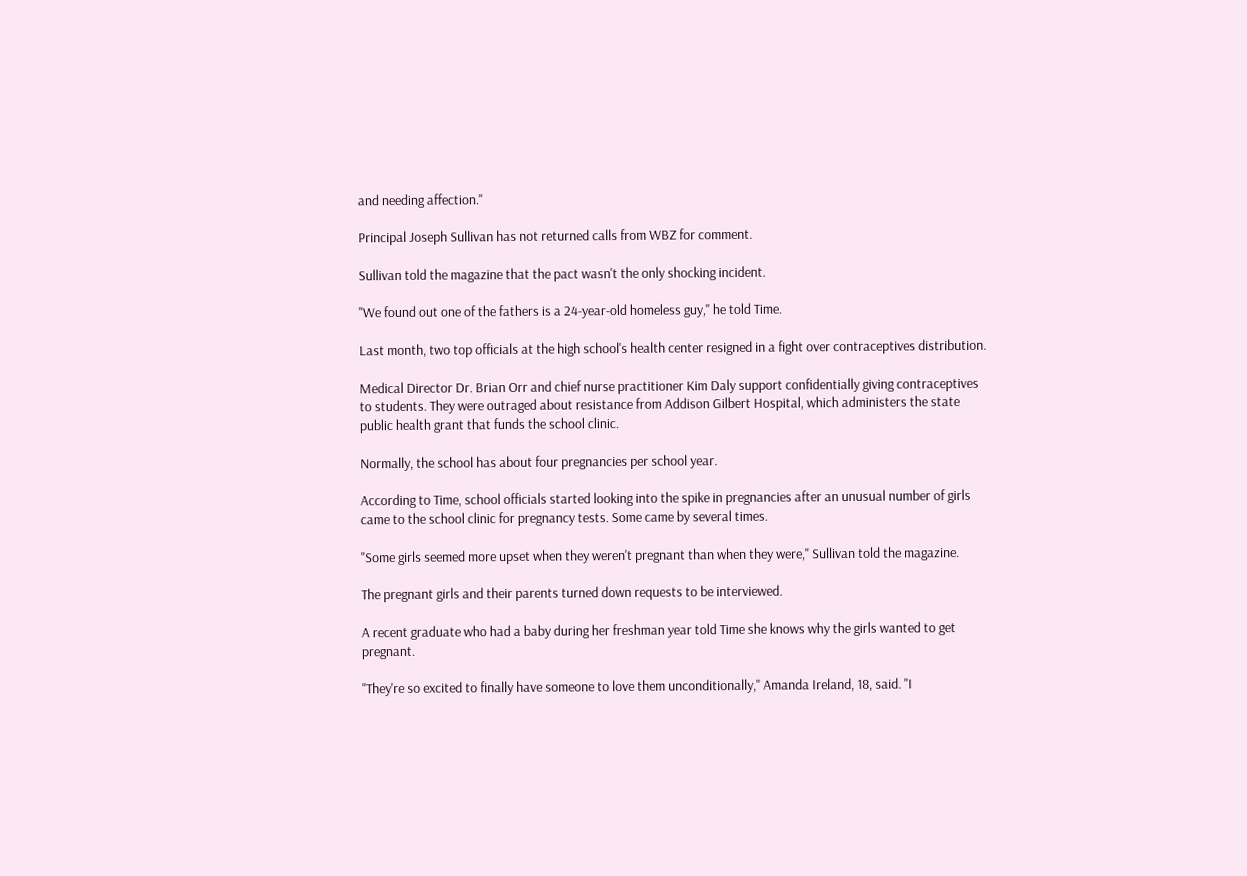and needing affection."

Principal Joseph Sullivan has not returned calls from WBZ for comment.

Sullivan told the magazine that the pact wasn't the only shocking incident.

"We found out one of the fathers is a 24-year-old homeless guy," he told Time.

Last month, two top officials at the high school's health center resigned in a fight over contraceptives distribution.

Medical Director Dr. Brian Orr and chief nurse practitioner Kim Daly support confidentially giving contraceptives to students. They were outraged about resistance from Addison Gilbert Hospital, which administers the state public health grant that funds the school clinic.

Normally, the school has about four pregnancies per school year.

According to Time, school officials started looking into the spike in pregnancies after an unusual number of girls came to the school clinic for pregnancy tests. Some came by several times.

"Some girls seemed more upset when they weren't pregnant than when they were," Sullivan told the magazine.

The pregnant girls and their parents turned down requests to be interviewed.

A recent graduate who had a baby during her freshman year told Time she knows why the girls wanted to get pregnant.

"They're so excited to finally have someone to love them unconditionally," Amanda Ireland, 18, said. "I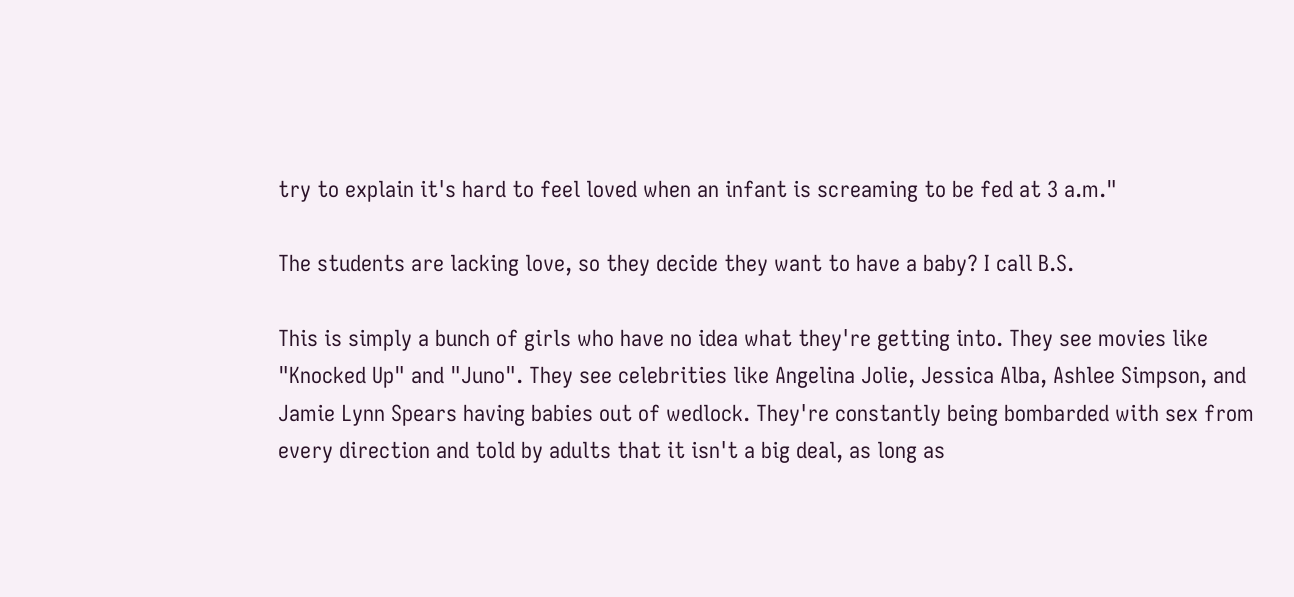try to explain it's hard to feel loved when an infant is screaming to be fed at 3 a.m."

The students are lacking love, so they decide they want to have a baby? I call B.S.

This is simply a bunch of girls who have no idea what they're getting into. They see movies like "Knocked Up" and "Juno". They see celebrities like Angelina Jolie, Jessica Alba, Ashlee Simpson, and Jamie Lynn Spears having babies out of wedlock. They're constantly being bombarded with sex from every direction and told by adults that it isn't a big deal, as long as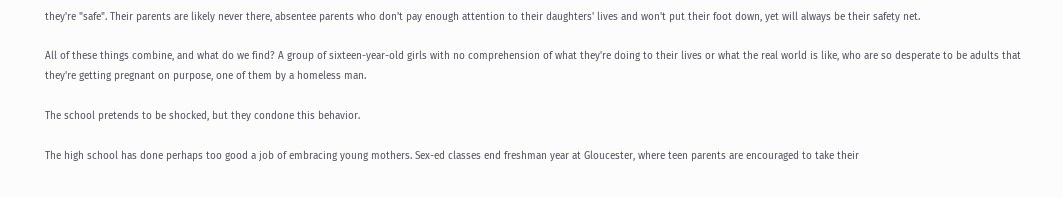they're "safe". Their parents are likely never there, absentee parents who don't pay enough attention to their daughters' lives and won't put their foot down, yet will always be their safety net.

All of these things combine, and what do we find? A group of sixteen-year-old girls with no comprehension of what they're doing to their lives or what the real world is like, who are so desperate to be adults that they're getting pregnant on purpose, one of them by a homeless man.

The school pretends to be shocked, but they condone this behavior.

The high school has done perhaps too good a job of embracing young mothers. Sex-ed classes end freshman year at Gloucester, where teen parents are encouraged to take their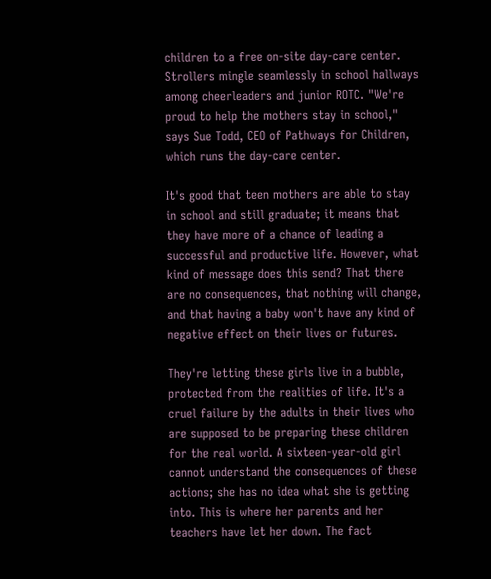children to a free on-site day-care center. Strollers mingle seamlessly in school hallways among cheerleaders and junior ROTC. "We're proud to help the mothers stay in school," says Sue Todd, CEO of Pathways for Children, which runs the day-care center.

It's good that teen mothers are able to stay in school and still graduate; it means that they have more of a chance of leading a successful and productive life. However, what kind of message does this send? That there are no consequences, that nothing will change, and that having a baby won't have any kind of negative effect on their lives or futures.

They're letting these girls live in a bubble, protected from the realities of life. It's a cruel failure by the adults in their lives who are supposed to be preparing these children for the real world. A sixteen-year-old girl cannot understand the consequences of these actions; she has no idea what she is getting into. This is where her parents and her teachers have let her down. The fact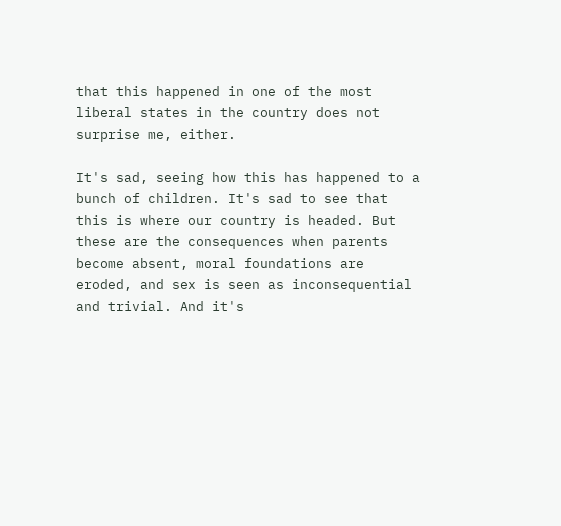that this happened in one of the most liberal states in the country does not surprise me, either.

It's sad, seeing how this has happened to a bunch of children. It's sad to see that this is where our country is headed. But these are the consequences when parents become absent, moral foundations are eroded, and sex is seen as inconsequential and trivial. And it's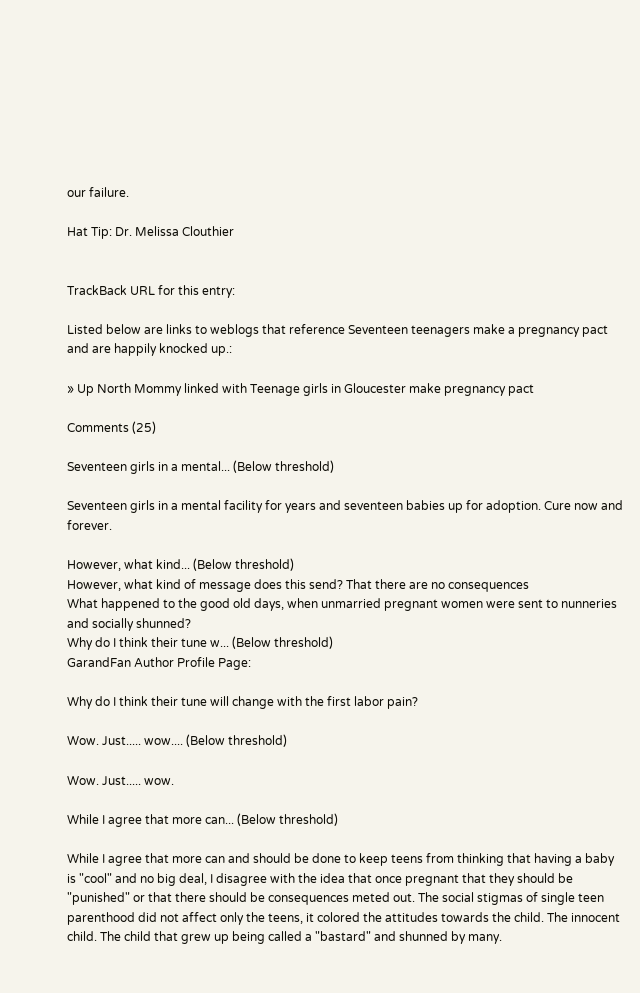our failure.

Hat Tip: Dr. Melissa Clouthier


TrackBack URL for this entry:

Listed below are links to weblogs that reference Seventeen teenagers make a pregnancy pact and are happily knocked up.:

» Up North Mommy linked with Teenage girls in Gloucester make pregnancy pact

Comments (25)

Seventeen girls in a mental... (Below threshold)

Seventeen girls in a mental facility for years and seventeen babies up for adoption. Cure now and forever.

However, what kind... (Below threshold)
However, what kind of message does this send? That there are no consequences
What happened to the good old days, when unmarried pregnant women were sent to nunneries and socially shunned?
Why do I think their tune w... (Below threshold)
GarandFan Author Profile Page:

Why do I think their tune will change with the first labor pain?

Wow. Just..... wow.... (Below threshold)

Wow. Just..... wow.

While I agree that more can... (Below threshold)

While I agree that more can and should be done to keep teens from thinking that having a baby is "cool" and no big deal, I disagree with the idea that once pregnant that they should be "punished" or that there should be consequences meted out. The social stigmas of single teen parenthood did not affect only the teens, it colored the attitudes towards the child. The innocent child. The child that grew up being called a "bastard" and shunned by many.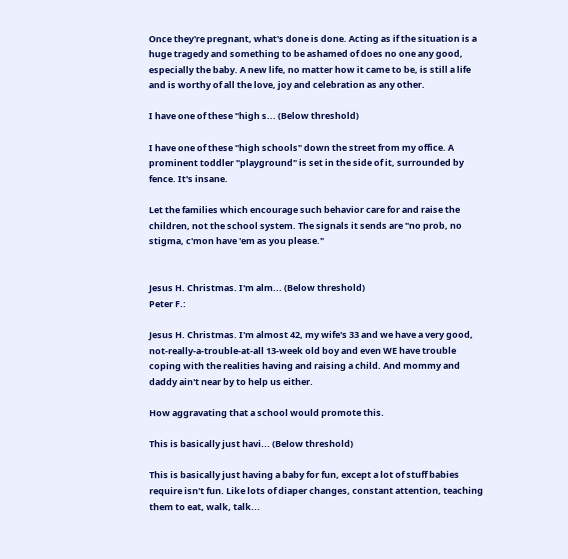Once they're pregnant, what's done is done. Acting as if the situation is a huge tragedy and something to be ashamed of does no one any good, especially the baby. A new life, no matter how it came to be, is still a life and is worthy of all the love, joy and celebration as any other.

I have one of these "high s... (Below threshold)

I have one of these "high schools" down the street from my office. A prominent toddler "playground" is set in the side of it, surrounded by fence. It's insane.

Let the families which encourage such behavior care for and raise the children, not the school system. The signals it sends are "no prob, no stigma, c'mon have 'em as you please."


Jesus H. Christmas. I'm alm... (Below threshold)
Peter F.:

Jesus H. Christmas. I'm almost 42, my wife's 33 and we have a very good, not-really-a-trouble-at-all 13-week old boy and even WE have trouble coping with the realities having and raising a child. And mommy and daddy ain't near by to help us either.

How aggravating that a school would promote this.

This is basically just havi... (Below threshold)

This is basically just having a baby for fun, except a lot of stuff babies require isn't fun. Like lots of diaper changes, constant attention, teaching them to eat, walk, talk...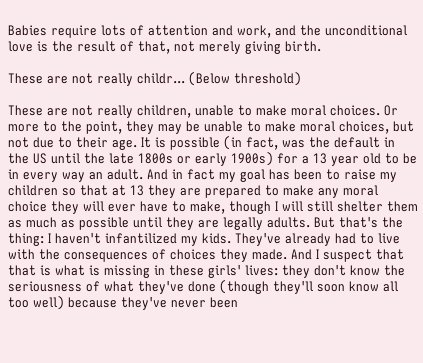Babies require lots of attention and work, and the unconditional love is the result of that, not merely giving birth.

These are not really childr... (Below threshold)

These are not really children, unable to make moral choices. Or more to the point, they may be unable to make moral choices, but not due to their age. It is possible (in fact, was the default in the US until the late 1800s or early 1900s) for a 13 year old to be in every way an adult. And in fact my goal has been to raise my children so that at 13 they are prepared to make any moral choice they will ever have to make, though I will still shelter them as much as possible until they are legally adults. But that's the thing: I haven't infantilized my kids. They've already had to live with the consequences of choices they made. And I suspect that that is what is missing in these girls' lives: they don't know the seriousness of what they've done (though they'll soon know all too well) because they've never been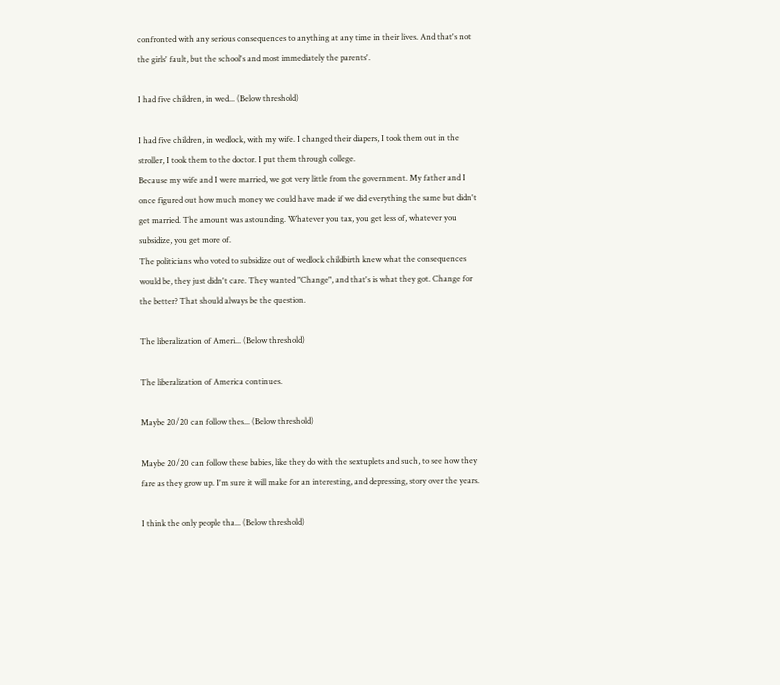confronted with any serious consequences to anything at any time in their lives. And that's not the girls' fault, but the school's and most immediately the parents'.

I had five children, in wed... (Below threshold)

I had five children, in wedlock, with my wife. I changed their diapers, I took them out in the stroller, I took them to the doctor. I put them through college.
Because my wife and I were married, we got very little from the government. My father and I once figured out how much money we could have made if we did everything the same but didn't get married. The amount was astounding. Whatever you tax, you get less of, whatever you subsidize, you get more of.
The politicians who voted to subsidize out of wedlock childbirth knew what the consequences would be, they just didn't care. They wanted "Change", and that's is what they got. Change for the better? That should always be the question.

The liberalization of Ameri... (Below threshold)

The liberalization of America continues.

Maybe 20/20 can follow thes... (Below threshold)

Maybe 20/20 can follow these babies, like they do with the sextuplets and such, to see how they fare as they grow up. I'm sure it will make for an interesting, and depressing, story over the years.

I think the only people tha... (Below threshold)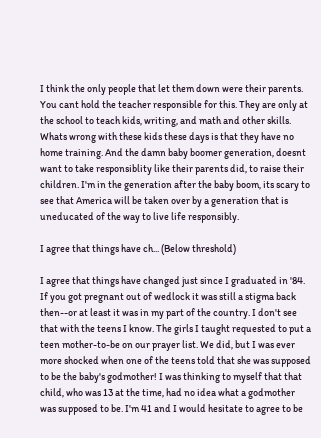I think the only people that let them down were their parents. You cant hold the teacher responsible for this. They are only at the school to teach kids, writing, and math and other skills. Whats wrong with these kids these days is that they have no home training. And the damn baby boomer generation, doesnt want to take responsiblity like their parents did, to raise their children. I'm in the generation after the baby boom, its scary to see that America will be taken over by a generation that is uneducated of the way to live life responsibly.

I agree that things have ch... (Below threshold)

I agree that things have changed just since I graduated in '84. If you got pregnant out of wedlock it was still a stigma back then--or at least it was in my part of the country. I don't see that with the teens I know. The girls I taught requested to put a teen mother-to-be on our prayer list. We did, but I was ever more shocked when one of the teens told that she was supposed to be the baby's godmother! I was thinking to myself that that child, who was 13 at the time, had no idea what a godmother was supposed to be. I'm 41 and I would hesitate to agree to be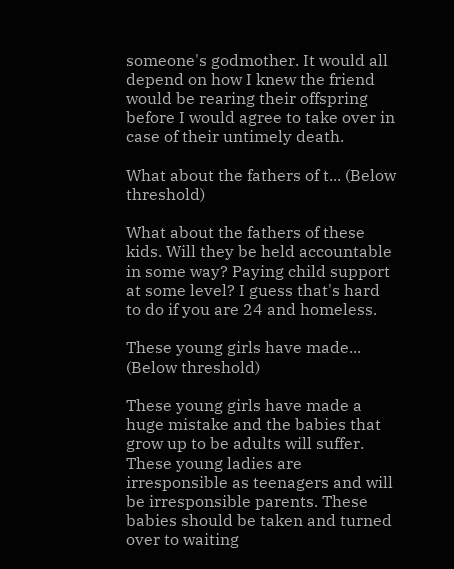someone's godmother. It would all depend on how I knew the friend would be rearing their offspring before I would agree to take over in case of their untimely death.

What about the fathers of t... (Below threshold)

What about the fathers of these kids. Will they be held accountable in some way? Paying child support at some level? I guess that's hard to do if you are 24 and homeless.

These young girls have made... (Below threshold)

These young girls have made a huge mistake and the babies that grow up to be adults will suffer. These young ladies are irresponsible as teenagers and will be irresponsible parents. These babies should be taken and turned over to waiting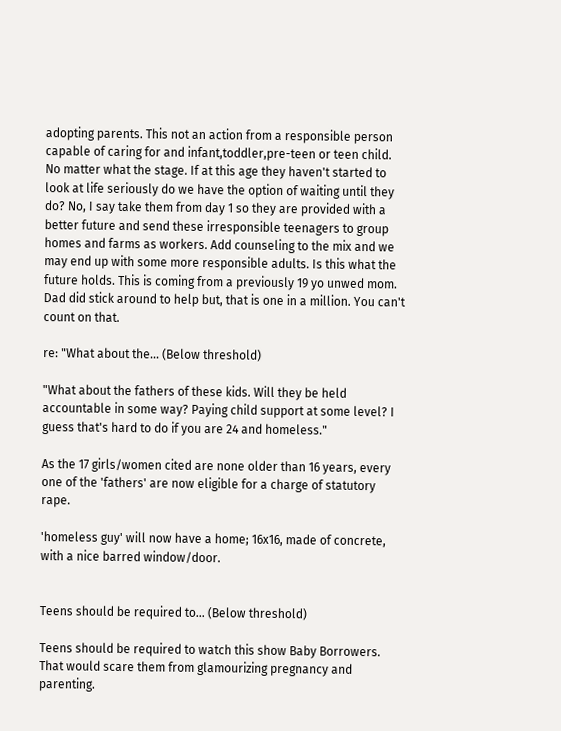adopting parents. This not an action from a responsible person capable of caring for and infant,toddler,pre-teen or teen child. No matter what the stage. If at this age they haven't started to look at life seriously do we have the option of waiting until they do? No, I say take them from day 1 so they are provided with a better future and send these irresponsible teenagers to group homes and farms as workers. Add counseling to the mix and we may end up with some more responsible adults. Is this what the future holds. This is coming from a previously 19 yo unwed mom. Dad did stick around to help but, that is one in a million. You can't count on that.

re: "What about the... (Below threshold)

"What about the fathers of these kids. Will they be held accountable in some way? Paying child support at some level? I guess that's hard to do if you are 24 and homeless."

As the 17 girls/women cited are none older than 16 years, every one of the 'fathers' are now eligible for a charge of statutory rape.

'homeless guy' will now have a home; 16x16, made of concrete, with a nice barred window/door.


Teens should be required to... (Below threshold)

Teens should be required to watch this show Baby Borrowers. That would scare them from glamourizing pregnancy and parenting.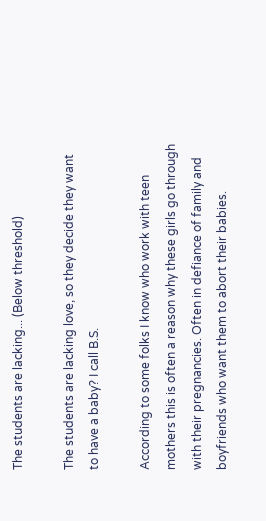The students are lacking... (Below threshold)

The students are lacking love, so they decide they want to have a baby? I call B.S.

According to some folks I know who work with teen mothers this is often a reason why these girls go through with their pregnancies. Often in defiance of family and boyfriends who want them to abort their babies.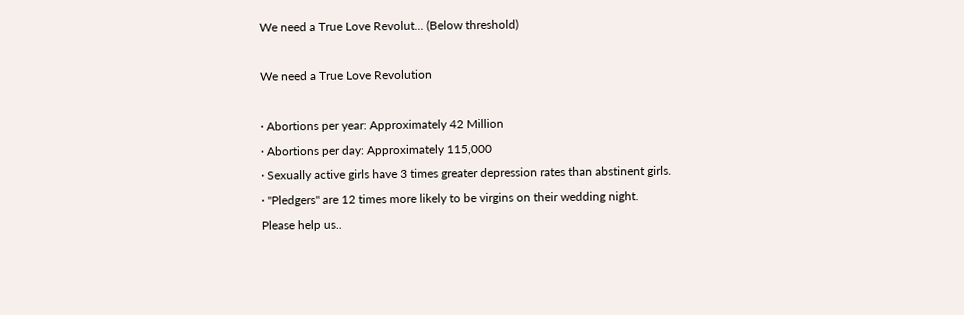We need a True Love Revolut... (Below threshold)

We need a True Love Revolution

· Abortions per year: Approximately 42 Million
· Abortions per day: Approximately 115,000
· Sexually active girls have 3 times greater depression rates than abstinent girls.
· "Pledgers" are 12 times more likely to be virgins on their wedding night.
Please help us..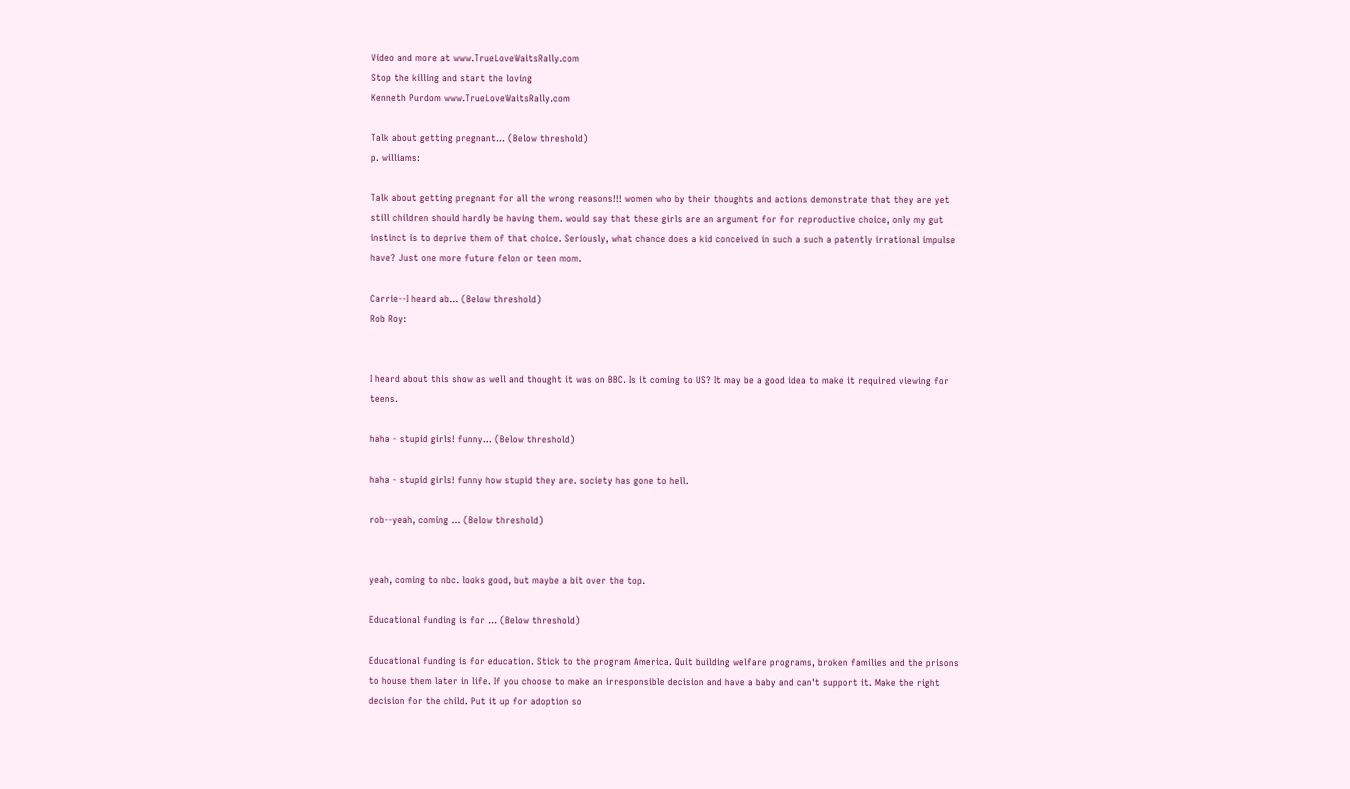Video and more at www.TrueLoveWaitsRally.com
Stop the killing and start the loving
Kenneth Purdom www.TrueLoveWaitsRally.com

Talk about getting pregnant... (Below threshold)
p. williams:

Talk about getting pregnant for all the wrong reasons!!! women who by their thoughts and actions demonstrate that they are yet still children should hardly be having them. would say that these girls are an argument for for reproductive choice, only my gut instinct is to deprive them of that choice. Seriously, what chance does a kid conceived in such a such a patently irrational impulse have? Just one more future felon or teen mom.

Carrie--I heard ab... (Below threshold)
Rob Roy:


I heard about this show as well and thought it was on BBC. Is it coming to US? It may be a good idea to make it required viewing for teens.

haha - stupid girls! funny... (Below threshold)

haha - stupid girls! funny how stupid they are. society has gone to hell.

rob--yeah, coming ... (Below threshold)


yeah, coming to nbc. looks good, but maybe a bit over the top.

Educational funding is for ... (Below threshold)

Educational funding is for education. Stick to the program America. Quit building welfare programs, broken families and the prisons to house them later in life. If you choose to make an irresponsible decision and have a baby and can't support it. Make the right decision for the child. Put it up for adoption so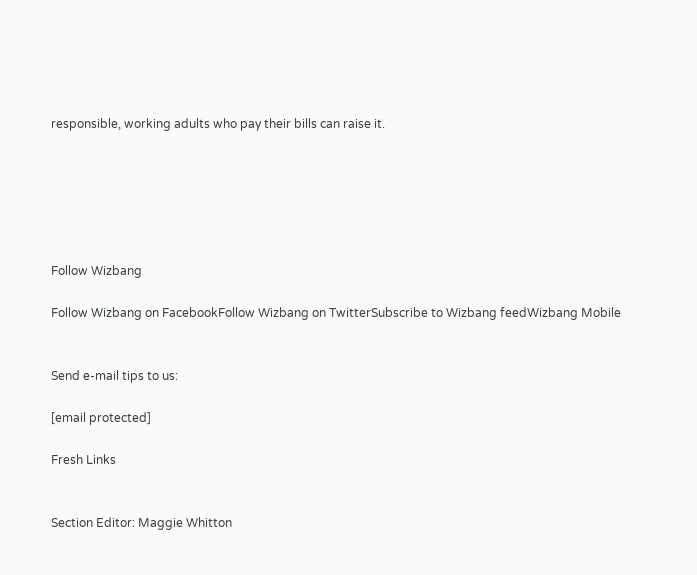responsible, working adults who pay their bills can raise it.






Follow Wizbang

Follow Wizbang on FacebookFollow Wizbang on TwitterSubscribe to Wizbang feedWizbang Mobile


Send e-mail tips to us:

[email protected]

Fresh Links


Section Editor: Maggie Whitton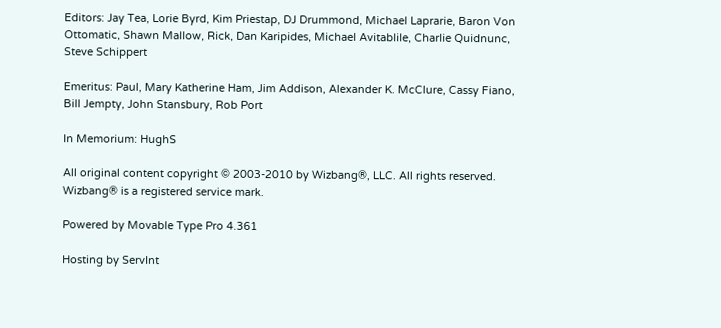Editors: Jay Tea, Lorie Byrd, Kim Priestap, DJ Drummond, Michael Laprarie, Baron Von Ottomatic, Shawn Mallow, Rick, Dan Karipides, Michael Avitablile, Charlie Quidnunc, Steve Schippert

Emeritus: Paul, Mary Katherine Ham, Jim Addison, Alexander K. McClure, Cassy Fiano, Bill Jempty, John Stansbury, Rob Port

In Memorium: HughS

All original content copyright © 2003-2010 by Wizbang®, LLC. All rights reserved. Wizbang® is a registered service mark.

Powered by Movable Type Pro 4.361

Hosting by ServInt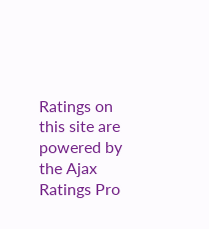Ratings on this site are powered by the Ajax Ratings Pro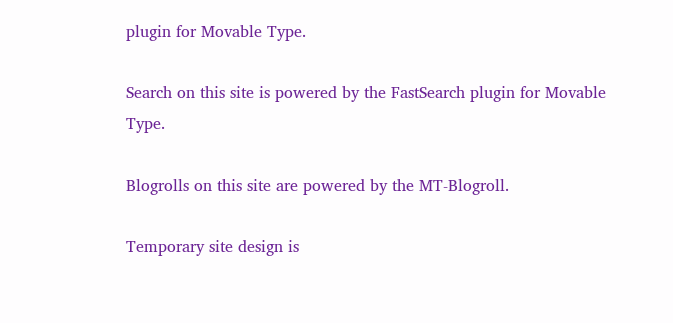plugin for Movable Type.

Search on this site is powered by the FastSearch plugin for Movable Type.

Blogrolls on this site are powered by the MT-Blogroll.

Temporary site design is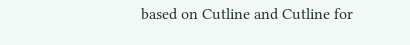based on Cutline and Cutline for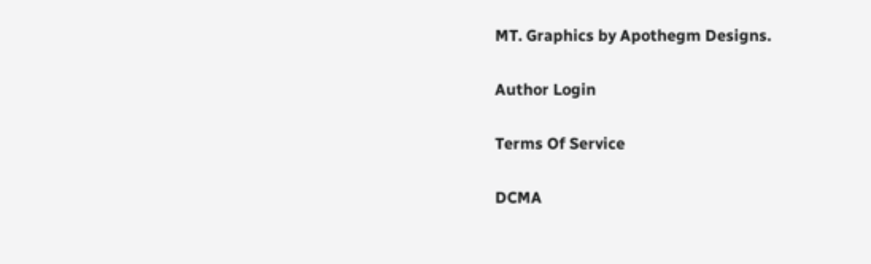MT. Graphics by Apothegm Designs.

Author Login

Terms Of Service

DCMA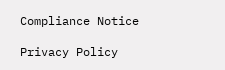Compliance Notice

Privacy Policy